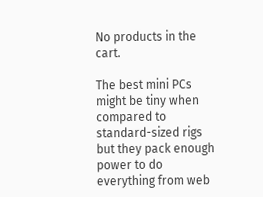No products in the cart.

The best mini PCs might be tiny when compared to standard-sized rigs but they pack enough power to do everything from web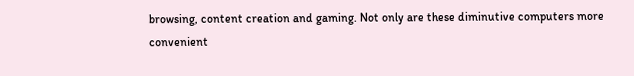browsing, content creation and gaming. Not only are these diminutive computers more convenient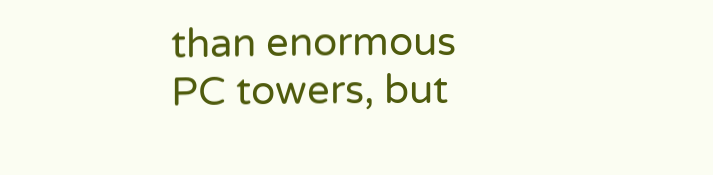than enormous PC towers, but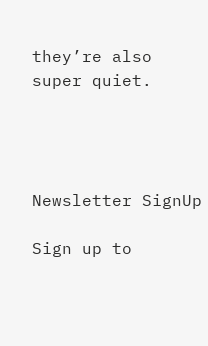they’re also super quiet.




Newsletter SignUp

Sign up to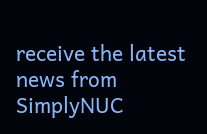receive the latest news from SimplyNUC